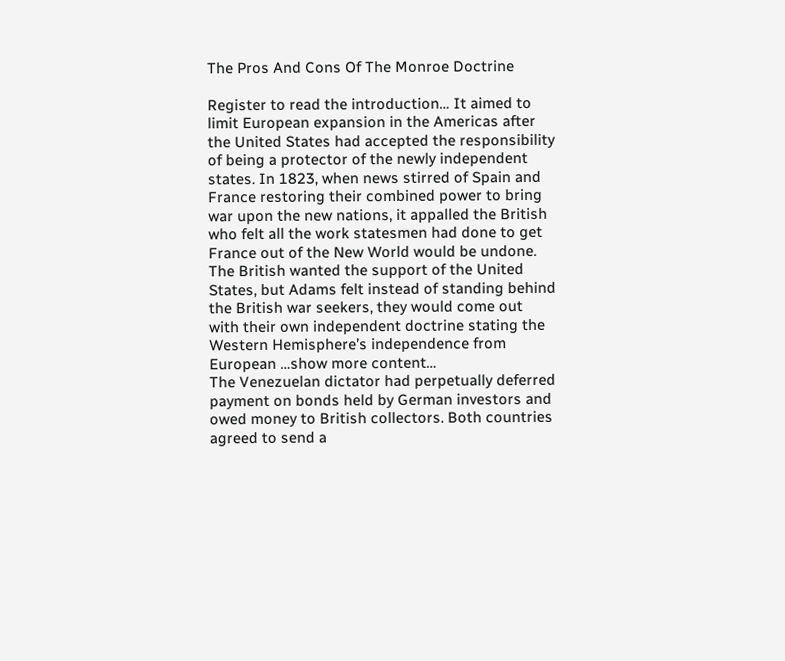The Pros And Cons Of The Monroe Doctrine

Register to read the introduction… It aimed to limit European expansion in the Americas after the United States had accepted the responsibility of being a protector of the newly independent states. In 1823, when news stirred of Spain and France restoring their combined power to bring war upon the new nations, it appalled the British who felt all the work statesmen had done to get France out of the New World would be undone. The British wanted the support of the United States, but Adams felt instead of standing behind the British war seekers, they would come out with their own independent doctrine stating the Western Hemisphere’s independence from European …show more content…
The Venezuelan dictator had perpetually deferred payment on bonds held by German investors and owed money to British collectors. Both countries agreed to send a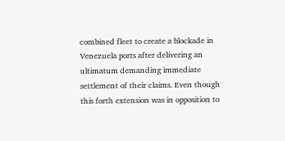combined fleet to create a blockade in Venezuela ports after delivering an ultimatum demanding immediate settlement of their claims. Even though this forth extension was in opposition to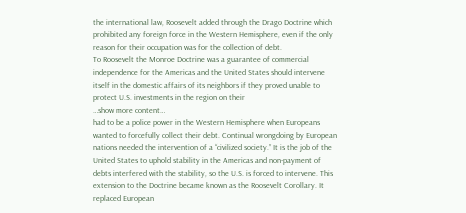the international law, Roosevelt added through the Drago Doctrine which prohibited any foreign force in the Western Hemisphere, even if the only reason for their occupation was for the collection of debt.
To Roosevelt the Monroe Doctrine was a guarantee of commercial independence for the Americas and the United States should intervene itself in the domestic affairs of its neighbors if they proved unable to protect U.S. investments in the region on their
…show more content…
had to be a police power in the Western Hemisphere when Europeans wanted to forcefully collect their debt. Continual wrongdoing by European nations needed the intervention of a “civilized society.” It is the job of the United States to uphold stability in the Americas and non-payment of debts interfered with the stability, so the U.S. is forced to intervene. This extension to the Doctrine became known as the Roosevelt Corollary. It replaced European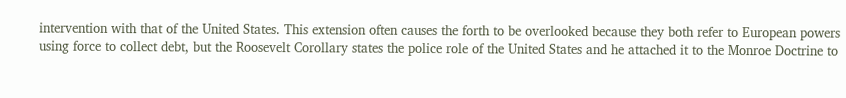intervention with that of the United States. This extension often causes the forth to be overlooked because they both refer to European powers using force to collect debt, but the Roosevelt Corollary states the police role of the United States and he attached it to the Monroe Doctrine to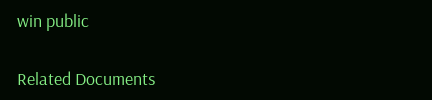win public

Related Documents